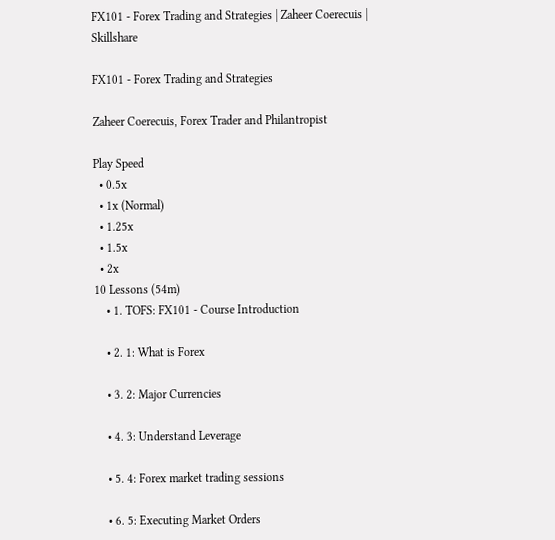FX101 - Forex Trading and Strategies | Zaheer Coerecuis | Skillshare

FX101 - Forex Trading and Strategies

Zaheer Coerecuis, Forex Trader and Philantropist

Play Speed
  • 0.5x
  • 1x (Normal)
  • 1.25x
  • 1.5x
  • 2x
10 Lessons (54m)
    • 1. TOFS: FX101 - Course Introduction

    • 2. 1: What is Forex

    • 3. 2: Major Currencies

    • 4. 3: Understand Leverage

    • 5. 4: Forex market trading sessions

    • 6. 5: Executing Market Orders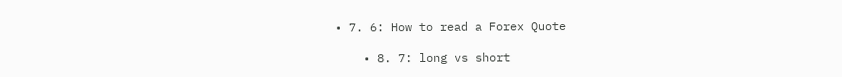• 7. 6: How to read a Forex Quote

    • 8. 7: long vs short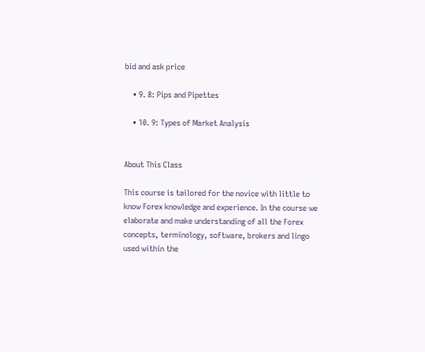bid and ask price

    • 9. 8: Pips and Pipettes

    • 10. 9: Types of Market Analysis


About This Class

This course is tailored for the novice with little to know Forex knowledge and experience. In the course we elaborate and make understanding of all the Forex concepts, terminology, software, brokers and lingo used within the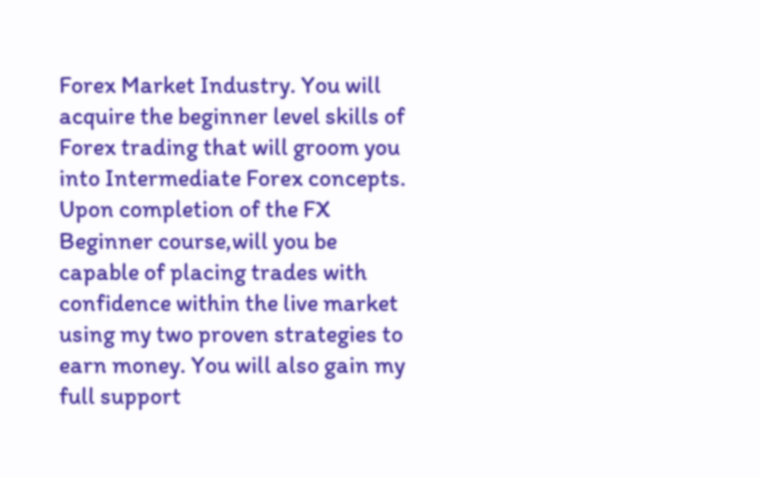Forex Market Industry. You will acquire the beginner level skills of Forex trading that will groom you into Intermediate Forex concepts. Upon completion of the FX Beginner course,will you be capable of placing trades with confidence within the live market using my two proven strategies to earn money. You will also gain my full support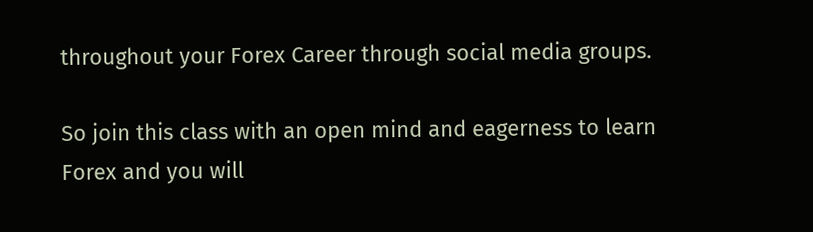throughout your Forex Career through social media groups.

So join this class with an open mind and eagerness to learn Forex and you will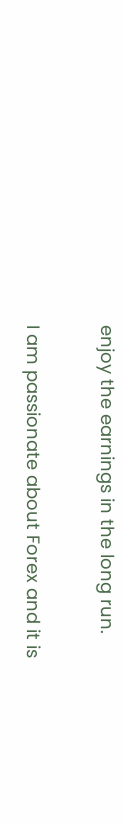enjoy the earnings in the long run.

I am passionate about Forex and it is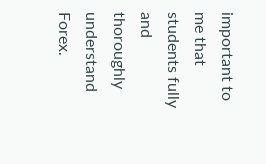important to me that students fully and thoroughly understand Forex.